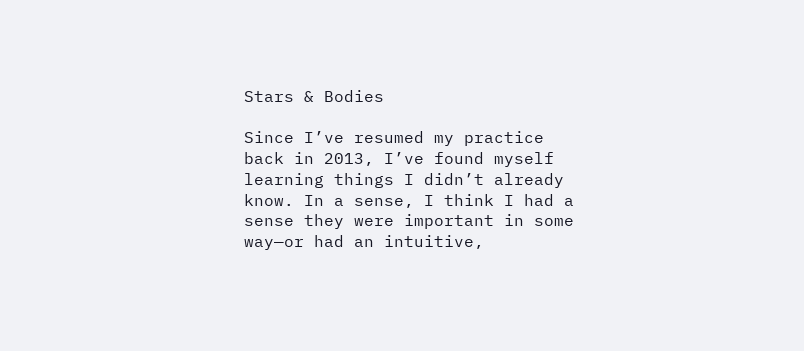Stars & Bodies

Since I’ve resumed my practice back in 2013, I’ve found myself learning things I didn’t already know. In a sense, I think I had a sense they were important in some way—or had an intuitive,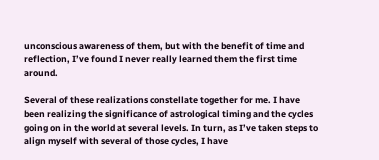unconscious awareness of them, but with the benefit of time and reflection, I’ve found I never really learned them the first time around.

Several of these realizations constellate together for me. I have been realizing the significance of astrological timing and the cycles going on in the world at several levels. In turn, as I’ve taken steps to align myself with several of those cycles, I have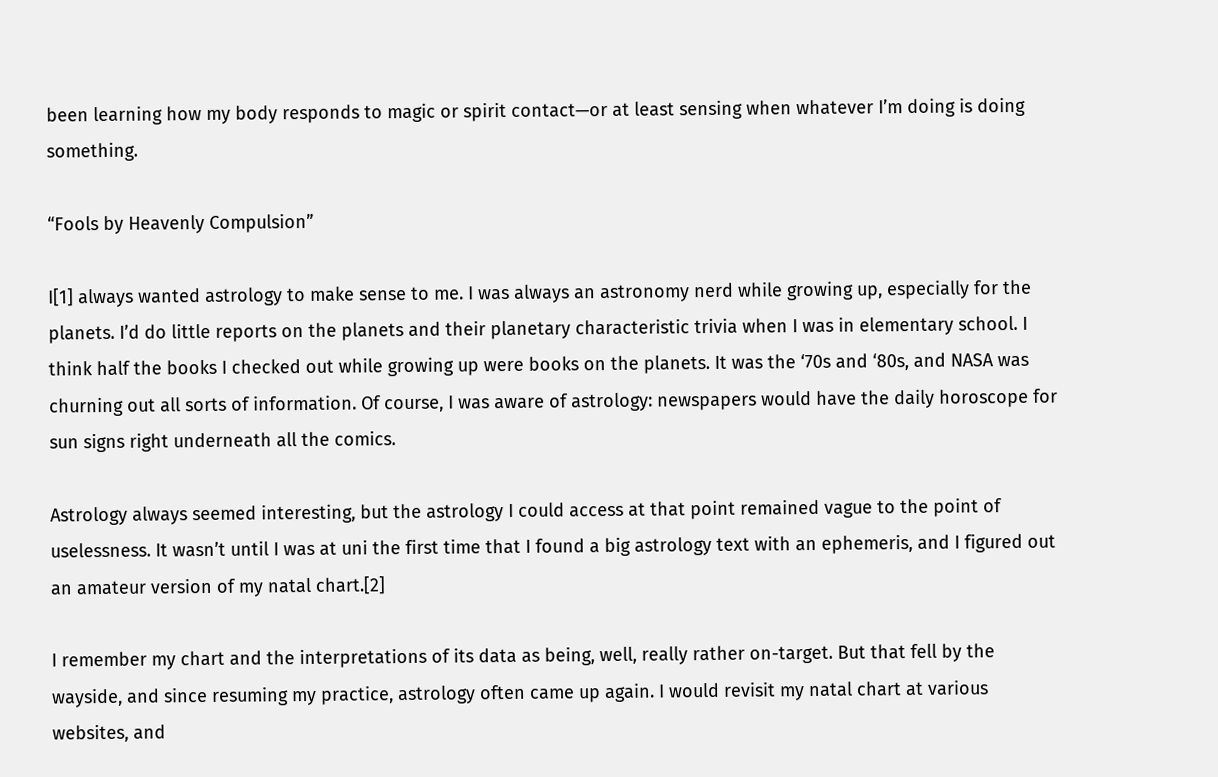been learning how my body responds to magic or spirit contact—or at least sensing when whatever I’m doing is doing something.

“Fools by Heavenly Compulsion”

I[1] always wanted astrology to make sense to me. I was always an astronomy nerd while growing up, especially for the planets. I’d do little reports on the planets and their planetary characteristic trivia when I was in elementary school. I think half the books I checked out while growing up were books on the planets. It was the ‘70s and ‘80s, and NASA was churning out all sorts of information. Of course, I was aware of astrology: newspapers would have the daily horoscope for sun signs right underneath all the comics.

Astrology always seemed interesting, but the astrology I could access at that point remained vague to the point of uselessness. It wasn’t until I was at uni the first time that I found a big astrology text with an ephemeris, and I figured out an amateur version of my natal chart.[2]

I remember my chart and the interpretations of its data as being, well, really rather on-target. But that fell by the wayside, and since resuming my practice, astrology often came up again. I would revisit my natal chart at various websites, and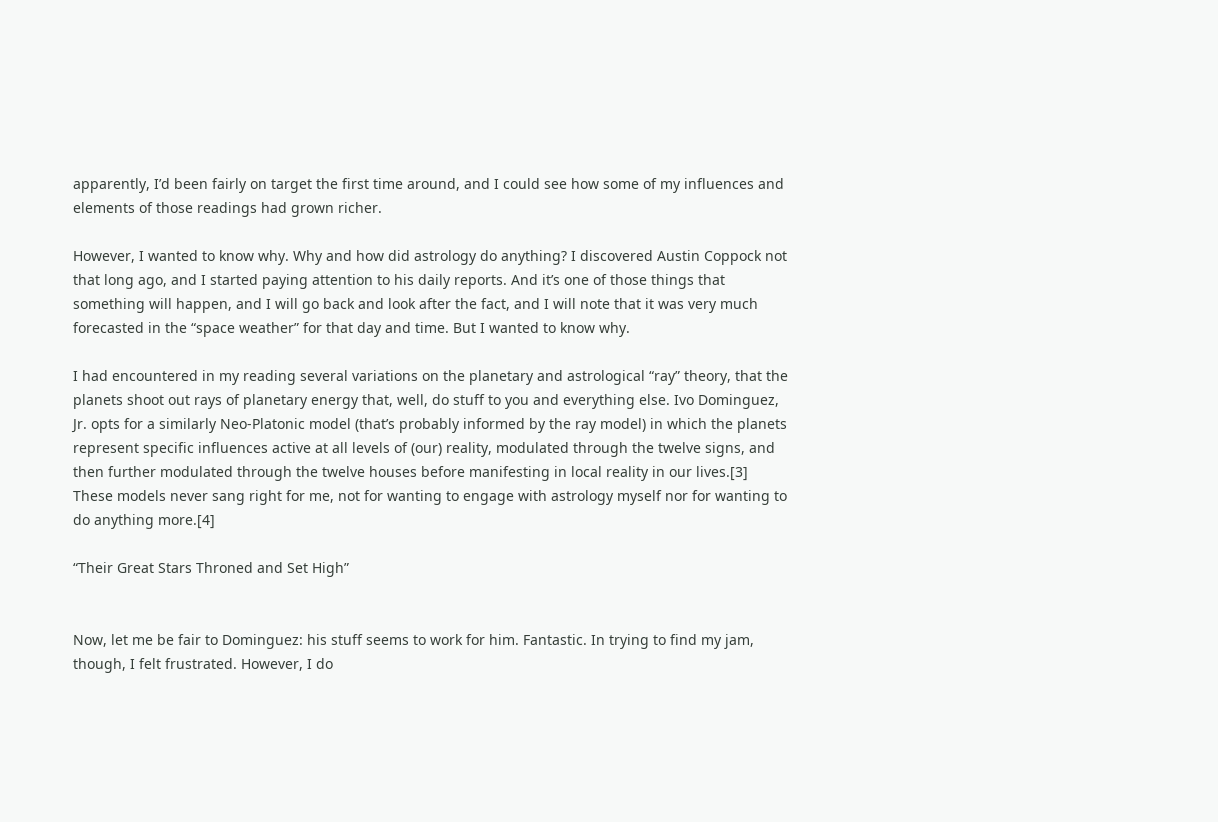apparently, I’d been fairly on target the first time around, and I could see how some of my influences and elements of those readings had grown richer.

However, I wanted to know why. Why and how did astrology do anything? I discovered Austin Coppock not that long ago, and I started paying attention to his daily reports. And it’s one of those things that something will happen, and I will go back and look after the fact, and I will note that it was very much forecasted in the “space weather” for that day and time. But I wanted to know why.

I had encountered in my reading several variations on the planetary and astrological “ray” theory, that the planets shoot out rays of planetary energy that, well, do stuff to you and everything else. Ivo Dominguez, Jr. opts for a similarly Neo-Platonic model (that’s probably informed by the ray model) in which the planets represent specific influences active at all levels of (our) reality, modulated through the twelve signs, and then further modulated through the twelve houses before manifesting in local reality in our lives.[3] These models never sang right for me, not for wanting to engage with astrology myself nor for wanting to do anything more.[4]

“Their Great Stars Throned and Set High”


Now, let me be fair to Dominguez: his stuff seems to work for him. Fantastic. In trying to find my jam, though, I felt frustrated. However, I do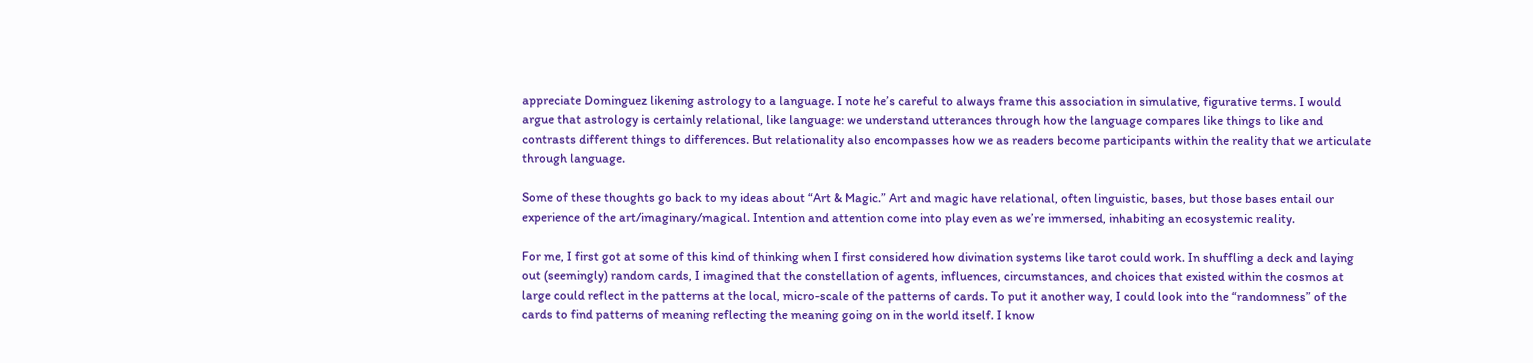appreciate Dominguez likening astrology to a language. I note he’s careful to always frame this association in simulative, figurative terms. I would argue that astrology is certainly relational, like language: we understand utterances through how the language compares like things to like and contrasts different things to differences. But relationality also encompasses how we as readers become participants within the reality that we articulate through language.

Some of these thoughts go back to my ideas about “Art & Magic.” Art and magic have relational, often linguistic, bases, but those bases entail our experience of the art/imaginary/magical. Intention and attention come into play even as we’re immersed, inhabiting an ecosystemic reality.

For me, I first got at some of this kind of thinking when I first considered how divination systems like tarot could work. In shuffling a deck and laying out (seemingly) random cards, I imagined that the constellation of agents, influences, circumstances, and choices that existed within the cosmos at large could reflect in the patterns at the local, micro-scale of the patterns of cards. To put it another way, I could look into the “randomness” of the cards to find patterns of meaning reflecting the meaning going on in the world itself. I know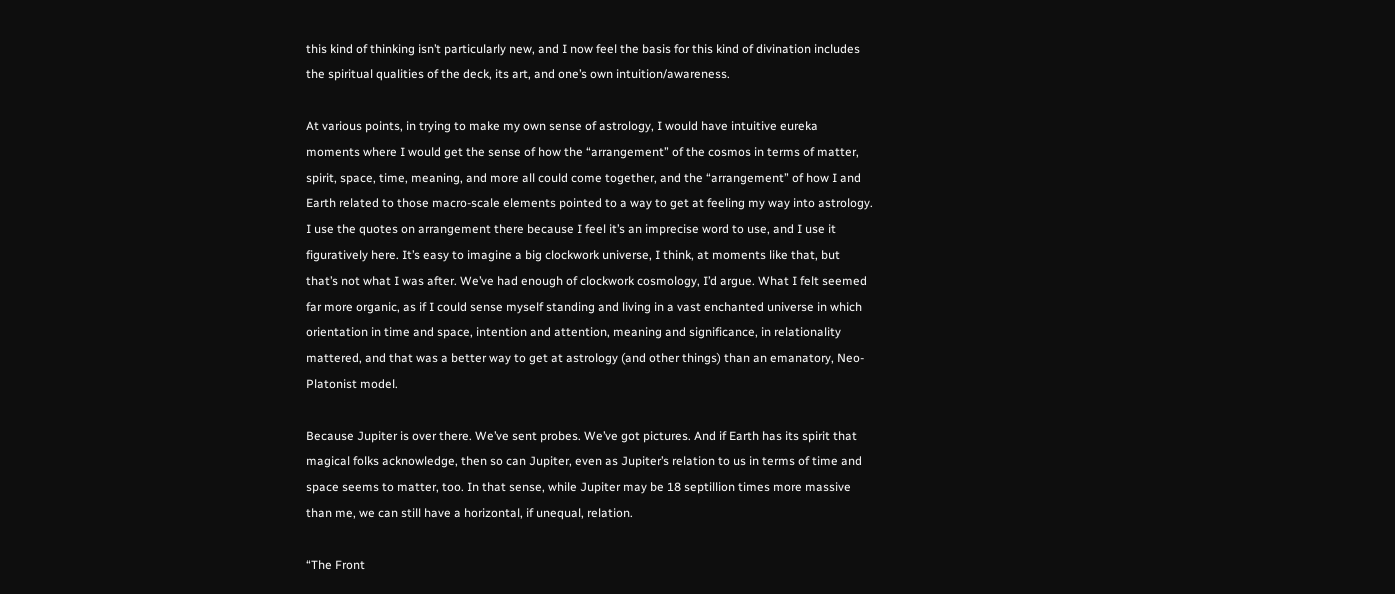this kind of thinking isn’t particularly new, and I now feel the basis for this kind of divination includes the spiritual qualities of the deck, its art, and one’s own intuition/awareness.

At various points, in trying to make my own sense of astrology, I would have intuitive eureka moments where I would get the sense of how the “arrangement” of the cosmos in terms of matter, spirit, space, time, meaning, and more all could come together, and the “arrangement” of how I and Earth related to those macro-scale elements pointed to a way to get at feeling my way into astrology. I use the quotes on arrangement there because I feel it’s an imprecise word to use, and I use it figuratively here. It’s easy to imagine a big clockwork universe, I think, at moments like that, but that’s not what I was after. We’ve had enough of clockwork cosmology, I’d argue. What I felt seemed far more organic, as if I could sense myself standing and living in a vast enchanted universe in which orientation in time and space, intention and attention, meaning and significance, in relationality mattered, and that was a better way to get at astrology (and other things) than an emanatory, Neo-Platonist model.

Because Jupiter is over there. We’ve sent probes. We’ve got pictures. And if Earth has its spirit that magical folks acknowledge, then so can Jupiter, even as Jupiter’s relation to us in terms of time and space seems to matter, too. In that sense, while Jupiter may be 18 septillion times more massive than me, we can still have a horizontal, if unequal, relation.

“The Front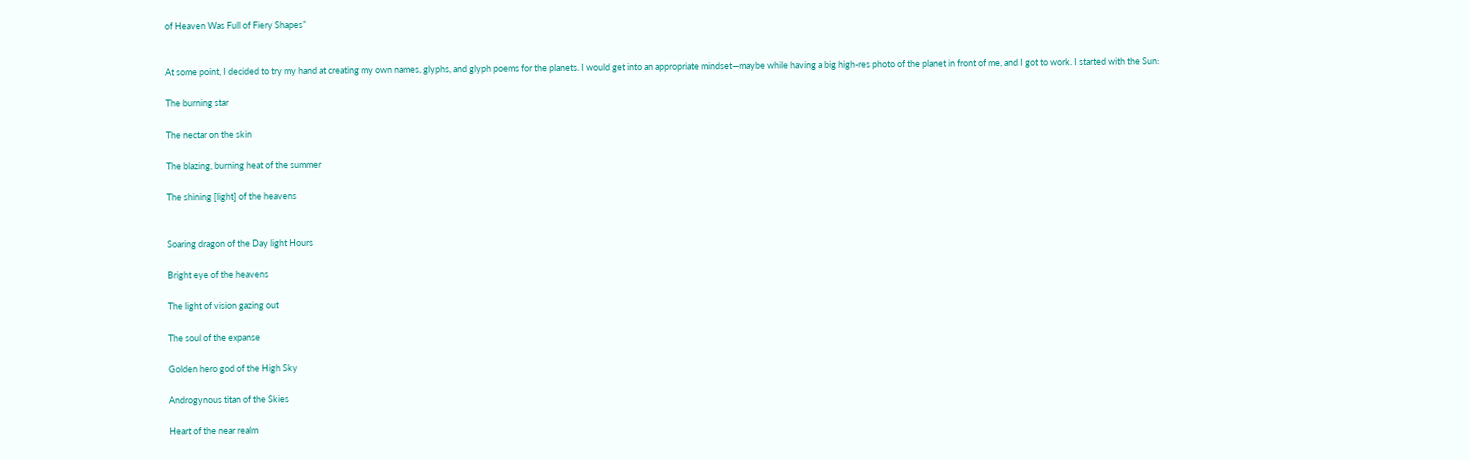of Heaven Was Full of Fiery Shapes”


At some point, I decided to try my hand at creating my own names, glyphs, and glyph poems for the planets. I would get into an appropriate mindset—maybe while having a big high-res photo of the planet in front of me, and I got to work. I started with the Sun:

The burning star

The nectar on the skin

The blazing, burning heat of the summer

The shining [light] of the heavens


Soaring dragon of the Day light Hours

Bright eye of the heavens

The light of vision gazing out

The soul of the expanse

Golden hero god of the High Sky

Androgynous titan of the Skies

Heart of the near realm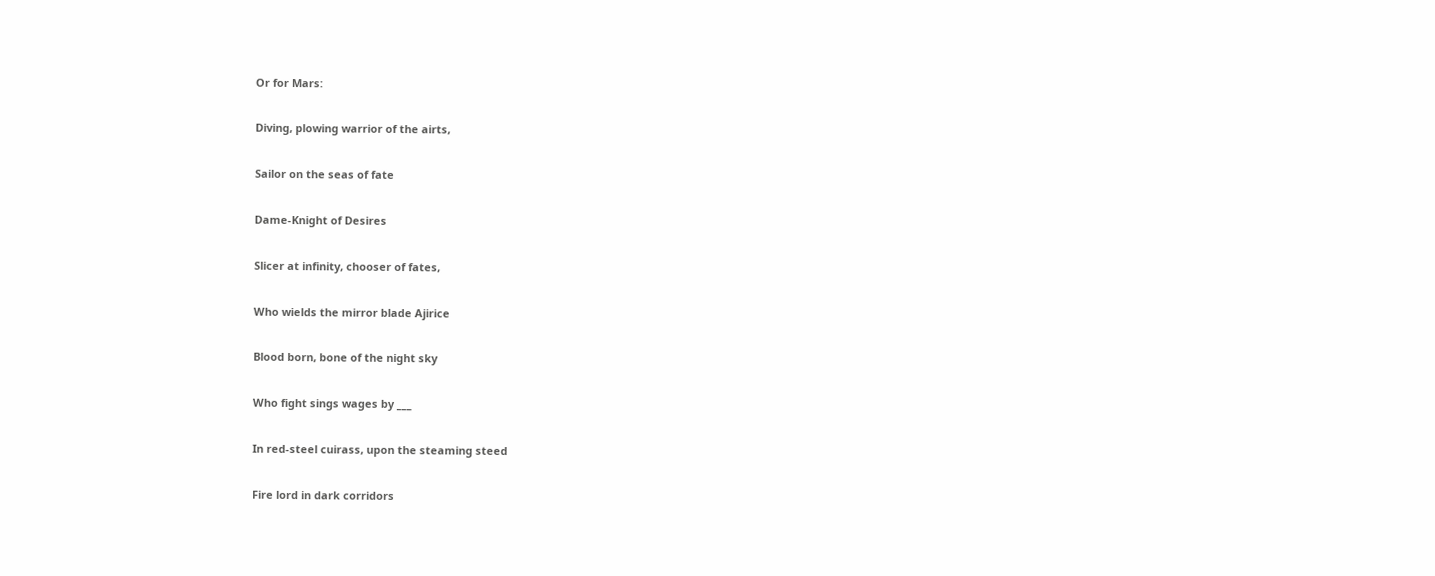Or for Mars:

Diving, plowing warrior of the airts,

Sailor on the seas of fate

Dame-Knight of Desires

Slicer at infinity, chooser of fates,

Who wields the mirror blade Ajirice

Blood born, bone of the night sky

Who fight sings wages by ___

In red-steel cuirass, upon the steaming steed

Fire lord in dark corridors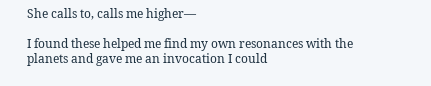She calls to, calls me higher—

I found these helped me find my own resonances with the planets and gave me an invocation I could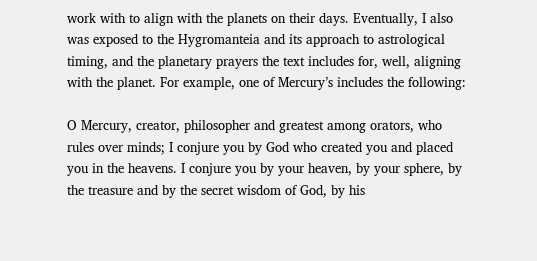work with to align with the planets on their days. Eventually, I also was exposed to the Hygromanteia and its approach to astrological timing, and the planetary prayers the text includes for, well, aligning with the planet. For example, one of Mercury’s includes the following:

O Mercury, creator, philosopher and greatest among orators, who rules over minds; I conjure you by God who created you and placed you in the heavens. I conjure you by your heaven, by your sphere, by the treasure and by the secret wisdom of God, by his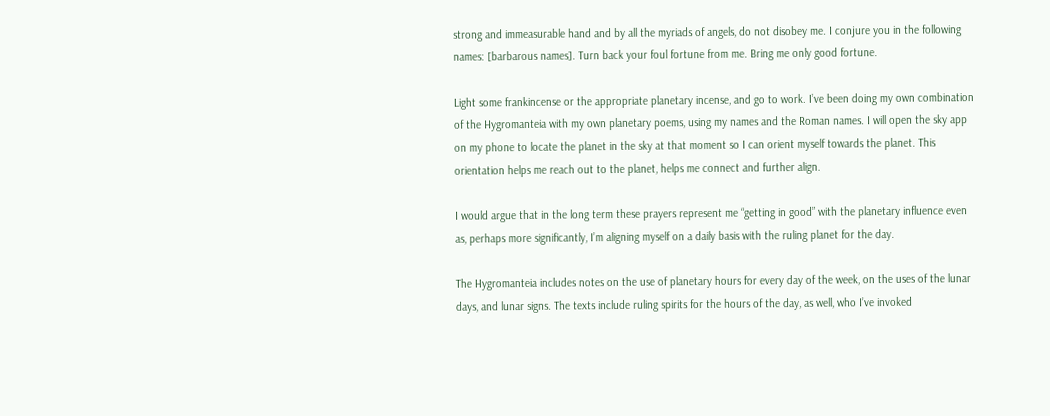strong and immeasurable hand and by all the myriads of angels, do not disobey me. I conjure you in the following names: [barbarous names]. Turn back your foul fortune from me. Bring me only good fortune.

Light some frankincense or the appropriate planetary incense, and go to work. I’ve been doing my own combination of the Hygromanteia with my own planetary poems, using my names and the Roman names. I will open the sky app on my phone to locate the planet in the sky at that moment so I can orient myself towards the planet. This orientation helps me reach out to the planet, helps me connect and further align.

I would argue that in the long term these prayers represent me “getting in good” with the planetary influence even as, perhaps more significantly, I’m aligning myself on a daily basis with the ruling planet for the day.

The Hygromanteia includes notes on the use of planetary hours for every day of the week, on the uses of the lunar days, and lunar signs. The texts include ruling spirits for the hours of the day, as well, who I’ve invoked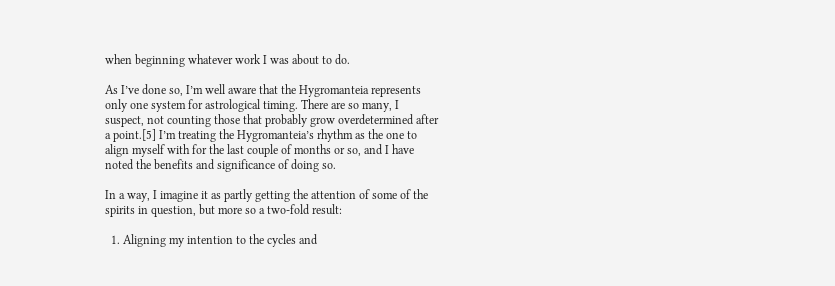when beginning whatever work I was about to do.

As I’ve done so, I’m well aware that the Hygromanteia represents only one system for astrological timing. There are so many, I suspect, not counting those that probably grow overdetermined after a point.[5] I’m treating the Hygromanteia’s rhythm as the one to align myself with for the last couple of months or so, and I have noted the benefits and significance of doing so.

In a way, I imagine it as partly getting the attention of some of the spirits in question, but more so a two-fold result:

  1. Aligning my intention to the cycles and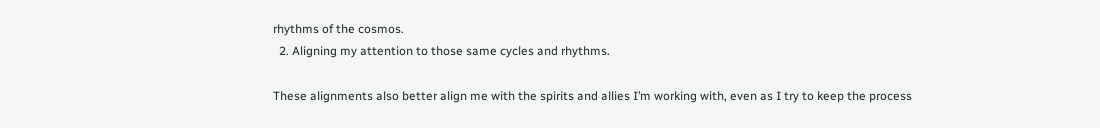rhythms of the cosmos.
  2. Aligning my attention to those same cycles and rhythms.

These alignments also better align me with the spirits and allies I’m working with, even as I try to keep the process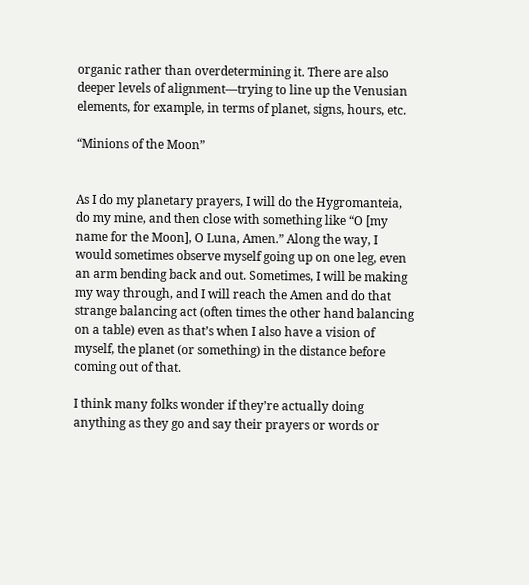organic rather than overdetermining it. There are also deeper levels of alignment—trying to line up the Venusian elements, for example, in terms of planet, signs, hours, etc.

“Minions of the Moon”


As I do my planetary prayers, I will do the Hygromanteia, do my mine, and then close with something like “O [my name for the Moon], O Luna, Amen.” Along the way, I would sometimes observe myself going up on one leg, even an arm bending back and out. Sometimes, I will be making my way through, and I will reach the Amen and do that strange balancing act (often times the other hand balancing on a table) even as that’s when I also have a vision of myself, the planet (or something) in the distance before coming out of that.

I think many folks wonder if they’re actually doing anything as they go and say their prayers or words or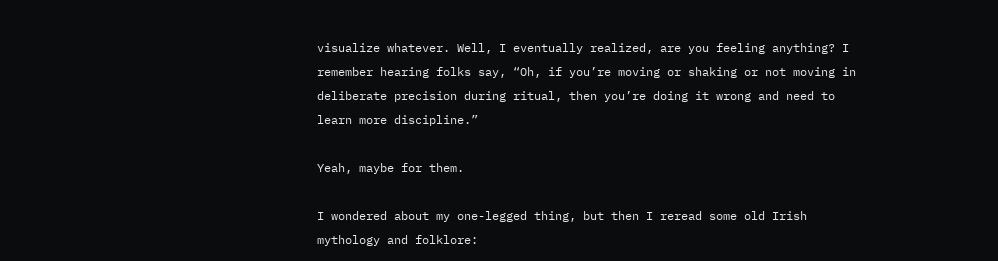visualize whatever. Well, I eventually realized, are you feeling anything? I remember hearing folks say, “Oh, if you’re moving or shaking or not moving in deliberate precision during ritual, then you’re doing it wrong and need to learn more discipline.”

Yeah, maybe for them.

I wondered about my one-legged thing, but then I reread some old Irish mythology and folklore: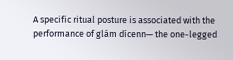A specific ritual posture is associated with the performance of glám dícenn— the one-legged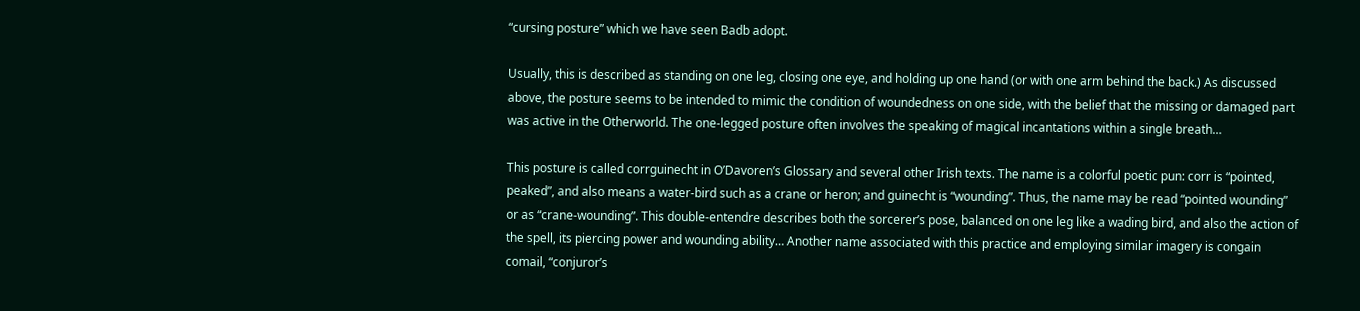“cursing posture” which we have seen Badb adopt.

Usually, this is described as standing on one leg, closing one eye, and holding up one hand (or with one arm behind the back.) As discussed above, the posture seems to be intended to mimic the condition of woundedness on one side, with the belief that the missing or damaged part was active in the Otherworld. The one-legged posture often involves the speaking of magical incantations within a single breath…

This posture is called corrguinecht in O’Davoren’s Glossary and several other Irish texts. The name is a colorful poetic pun: corr is “pointed, peaked”, and also means a water-bird such as a crane or heron; and guinecht is “wounding”. Thus, the name may be read “pointed wounding” or as “crane-wounding”. This double-entendre describes both the sorcerer’s pose, balanced on one leg like a wading bird, and also the action of the spell, its piercing power and wounding ability… Another name associated with this practice and employing similar imagery is congain comail, “conjuror’s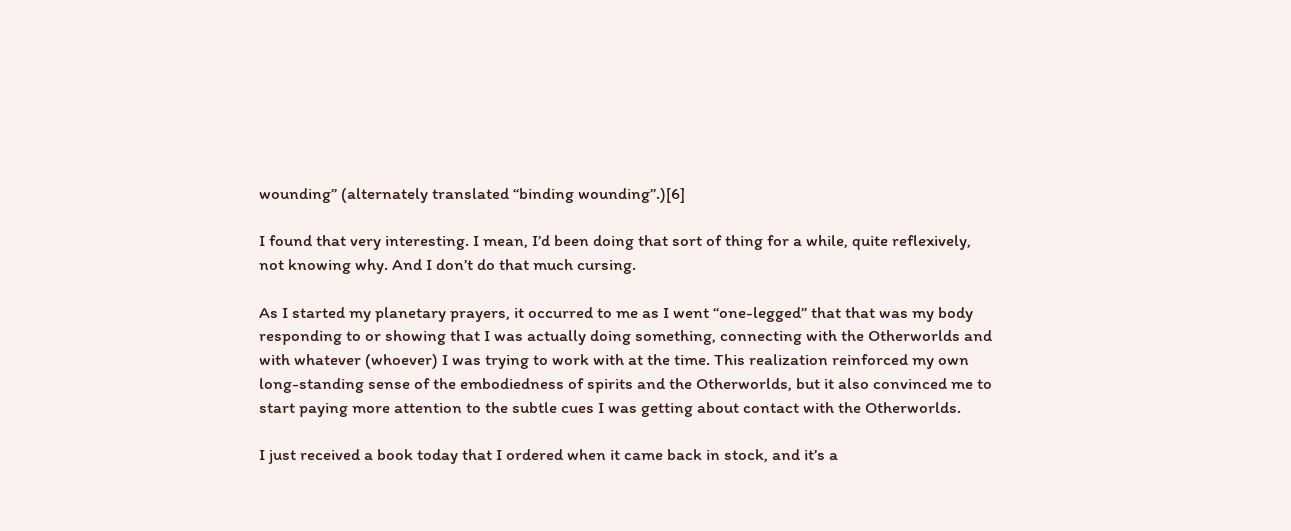wounding” (alternately translated “binding wounding”.)[6]

I found that very interesting. I mean, I’d been doing that sort of thing for a while, quite reflexively, not knowing why. And I don’t do that much cursing.

As I started my planetary prayers, it occurred to me as I went “one-legged” that that was my body responding to or showing that I was actually doing something, connecting with the Otherworlds and with whatever (whoever) I was trying to work with at the time. This realization reinforced my own long-standing sense of the embodiedness of spirits and the Otherworlds, but it also convinced me to start paying more attention to the subtle cues I was getting about contact with the Otherworlds.

I just received a book today that I ordered when it came back in stock, and it’s a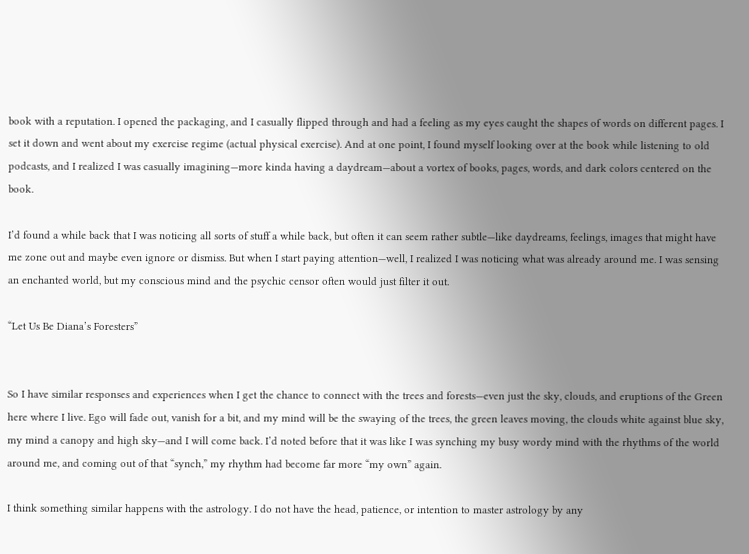book with a reputation. I opened the packaging, and I casually flipped through and had a feeling as my eyes caught the shapes of words on different pages. I set it down and went about my exercise regime (actual physical exercise). And at one point, I found myself looking over at the book while listening to old podcasts, and I realized I was casually imagining—more kinda having a daydream—about a vortex of books, pages, words, and dark colors centered on the book.

I’d found a while back that I was noticing all sorts of stuff a while back, but often it can seem rather subtle—like daydreams, feelings, images that might have me zone out and maybe even ignore or dismiss. But when I start paying attention—well, I realized I was noticing what was already around me. I was sensing an enchanted world, but my conscious mind and the psychic censor often would just filter it out.

“Let Us Be Diana’s Foresters”


So I have similar responses and experiences when I get the chance to connect with the trees and forests—even just the sky, clouds, and eruptions of the Green here where I live. Ego will fade out, vanish for a bit, and my mind will be the swaying of the trees, the green leaves moving, the clouds white against blue sky, my mind a canopy and high sky—and I will come back. I’d noted before that it was like I was synching my busy wordy mind with the rhythms of the world around me, and coming out of that “synch,” my rhythm had become far more “my own” again.

I think something similar happens with the astrology. I do not have the head, patience, or intention to master astrology by any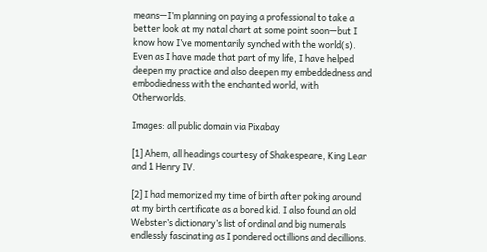means—I’m planning on paying a professional to take a better look at my natal chart at some point soon—but I know how I’ve momentarily synched with the world(s). Even as I have made that part of my life, I have helped deepen my practice and also deepen my embeddedness and embodiedness with the enchanted world, with Otherworlds.

Images: all public domain via Pixabay

[1] Ahem, all headings courtesy of Shakespeare, King Lear and 1 Henry IV.

[2] I had memorized my time of birth after poking around at my birth certificate as a bored kid. I also found an old Webster’s dictionary’s list of ordinal and big numerals endlessly fascinating as I pondered octillions and decillions.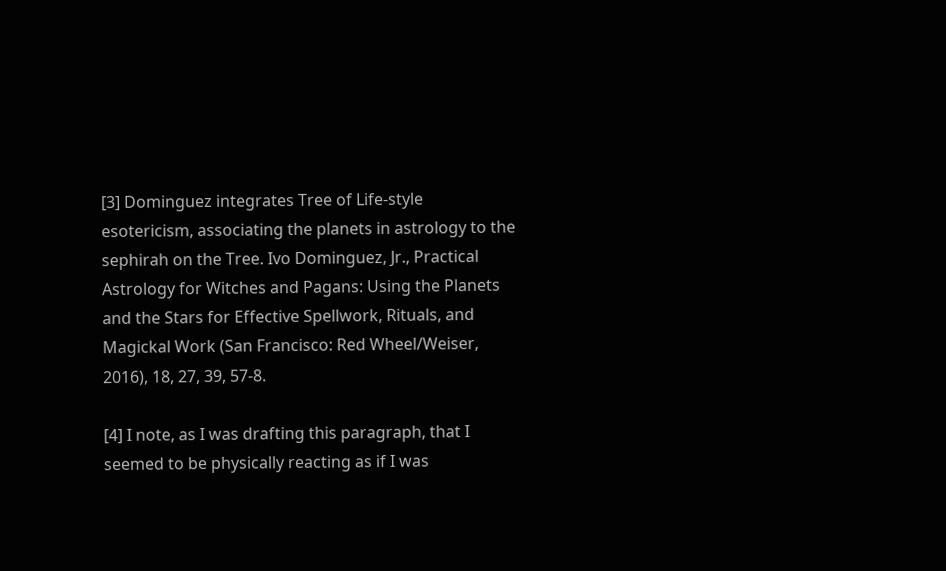[3] Dominguez integrates Tree of Life-style esotericism, associating the planets in astrology to the sephirah on the Tree. Ivo Dominguez, Jr., Practical Astrology for Witches and Pagans: Using the Planets and the Stars for Effective Spellwork, Rituals, and Magickal Work (San Francisco: Red Wheel/Weiser, 2016), 18, 27, 39, 57-8.

[4] I note, as I was drafting this paragraph, that I seemed to be physically reacting as if I was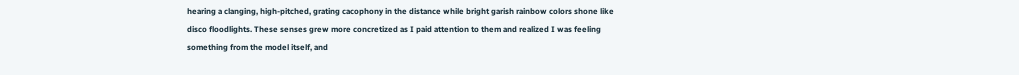hearing a clanging, high-pitched, grating cacophony in the distance while bright garish rainbow colors shone like disco floodlights. These senses grew more concretized as I paid attention to them and realized I was feeling something from the model itself, and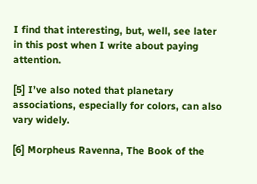I find that interesting, but, well, see later in this post when I write about paying attention.

[5] I’ve also noted that planetary associations, especially for colors, can also vary widely.

[6] Morpheus Ravenna, The Book of the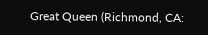Great Queen (Richmond, CA: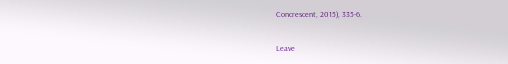Concrescent, 2015), 335-6.

Leave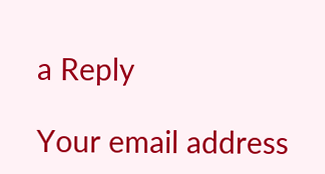a Reply

Your email address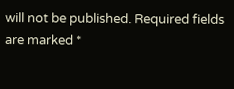will not be published. Required fields are marked *